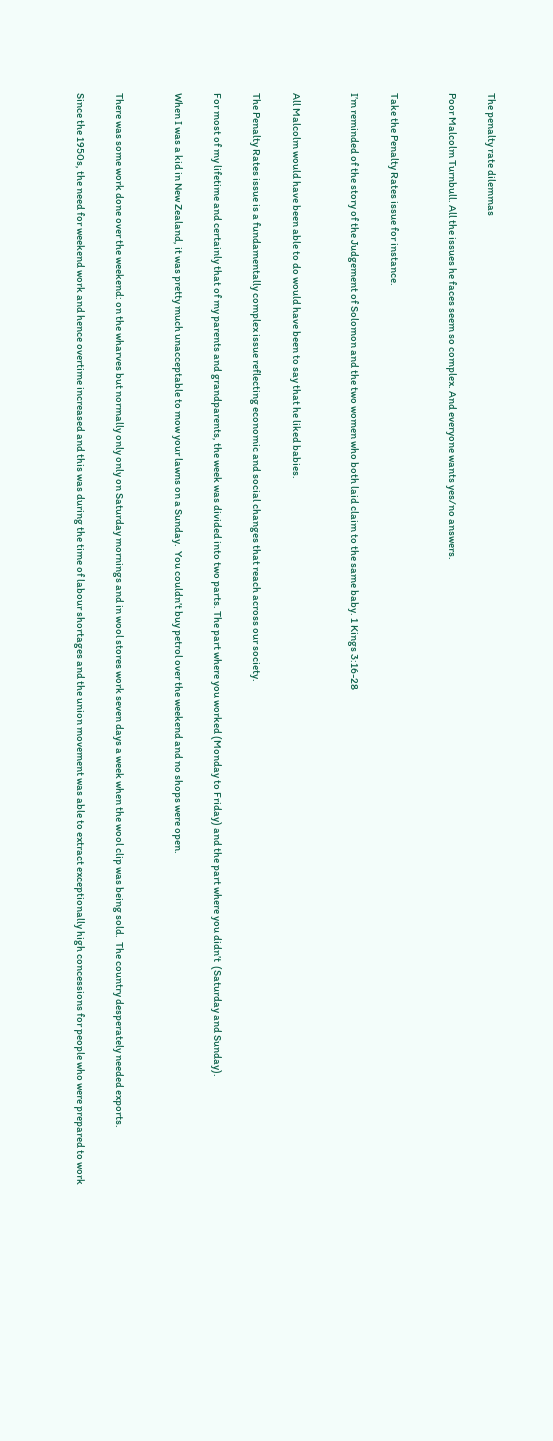The penalty rate dilemmas

Poor Malcolm Turnbull. All the issues he faces seem so complex. And everyone wants yes/no answers.


Take the Penalty Rates issue for instance.

I’m reminded of the story of the Judgement of Solomon and the two women who both laid claim to the same baby. 1 Kings 3:16-28


All Malcolm would have been able to do would have been to say that he liked babies.

The Penalty Rates issue is a fundamentally complex issue reflecting economic and social changes that reach across our society.

For most of my lifetime and certainly that of my parents and grandparents, the week was divided into two parts. The part where you worked (Monday to Friday) and the part where you didn’t  (Saturday and Sunday).

When I was a kid in New Zealand, it was pretty much unacceptable to mow your lawns on a Sunday.  You couldn’t buy petrol over the weekend and no shops were open.


There was some work done over the weekend: on the wharves but normally only only on Saturday mornings and in wool stores work seven days a week when the wool clip was being sold.  The country desperately needed exports.

Since the 1950s, the need for weekend work and hence overtime increased and this was during the time of labour shortages and the union movement was able to extract exceptionally high concessions for people who were prepared to work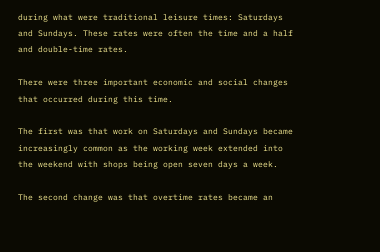during what were traditional leisure times: Saturdays and Sundays. These rates were often the time and a half and double-time rates.

There were three important economic and social changes that occurred during this time.

The first was that work on Saturdays and Sundays became increasingly common as the working week extended into the weekend with shops being open seven days a week.

The second change was that overtime rates became an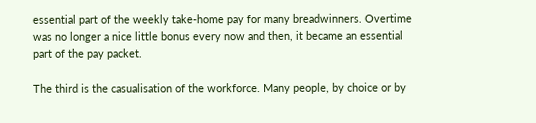essential part of the weekly take-home pay for many breadwinners. Overtime was no longer a nice little bonus every now and then, it became an essential part of the pay packet.

The third is the casualisation of the workforce. Many people, by choice or by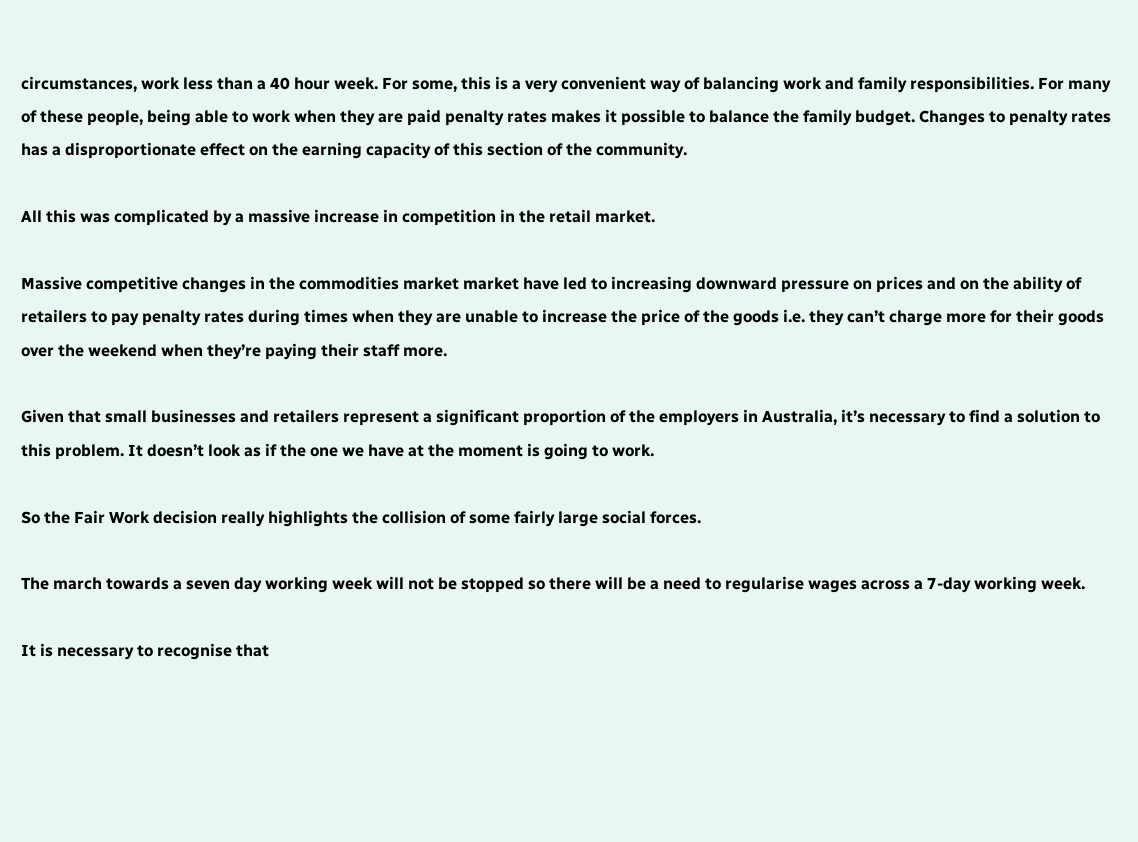circumstances, work less than a 40 hour week. For some, this is a very convenient way of balancing work and family responsibilities. For many of these people, being able to work when they are paid penalty rates makes it possible to balance the family budget. Changes to penalty rates has a disproportionate effect on the earning capacity of this section of the community.

All this was complicated by a massive increase in competition in the retail market.

Massive competitive changes in the commodities market market have led to increasing downward pressure on prices and on the ability of retailers to pay penalty rates during times when they are unable to increase the price of the goods i.e. they can’t charge more for their goods over the weekend when they’re paying their staff more.

Given that small businesses and retailers represent a significant proportion of the employers in Australia, it’s necessary to find a solution to this problem. It doesn’t look as if the one we have at the moment is going to work.

So the Fair Work decision really highlights the collision of some fairly large social forces.

The march towards a seven day working week will not be stopped so there will be a need to regularise wages across a 7-day working week.

It is necessary to recognise that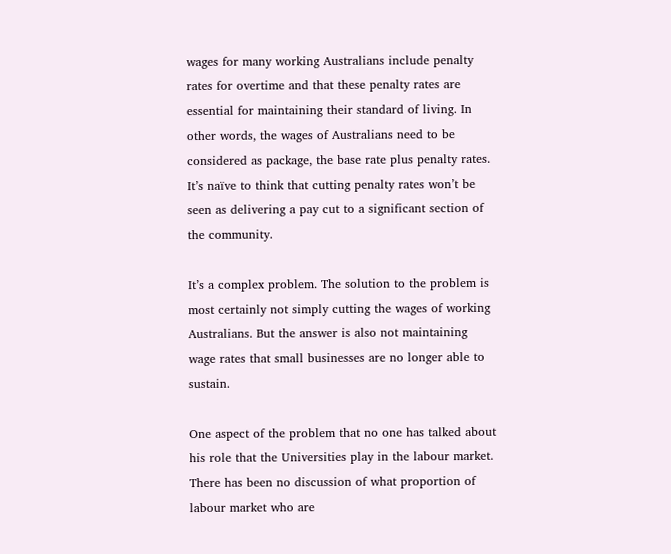wages for many working Australians include penalty rates for overtime and that these penalty rates are essential for maintaining their standard of living. In other words, the wages of Australians need to be considered as package, the base rate plus penalty rates. It’s naïve to think that cutting penalty rates won’t be seen as delivering a pay cut to a significant section of the community.

It’s a complex problem. The solution to the problem is most certainly not simply cutting the wages of working Australians. But the answer is also not maintaining wage rates that small businesses are no longer able to sustain.

One aspect of the problem that no one has talked about his role that the Universities play in the labour market. There has been no discussion of what proportion of labour market who are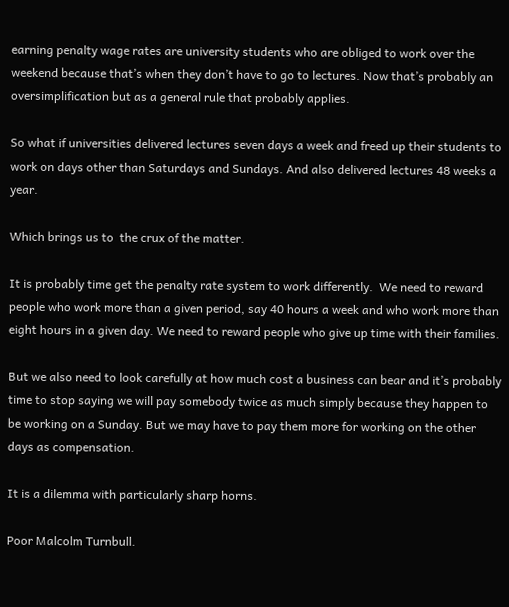earning penalty wage rates are university students who are obliged to work over the weekend because that’s when they don’t have to go to lectures. Now that’s probably an oversimplification but as a general rule that probably applies.

So what if universities delivered lectures seven days a week and freed up their students to work on days other than Saturdays and Sundays. And also delivered lectures 48 weeks a year.

Which brings us to  the crux of the matter.

It is probably time get the penalty rate system to work differently.  We need to reward people who work more than a given period, say 40 hours a week and who work more than eight hours in a given day. We need to reward people who give up time with their families.

But we also need to look carefully at how much cost a business can bear and it’s probably time to stop saying we will pay somebody twice as much simply because they happen to be working on a Sunday. But we may have to pay them more for working on the other days as compensation.

It is a dilemma with particularly sharp horns.

Poor Malcolm Turnbull.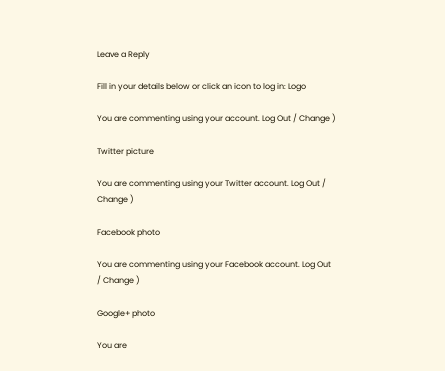Leave a Reply

Fill in your details below or click an icon to log in: Logo

You are commenting using your account. Log Out / Change )

Twitter picture

You are commenting using your Twitter account. Log Out / Change )

Facebook photo

You are commenting using your Facebook account. Log Out / Change )

Google+ photo

You are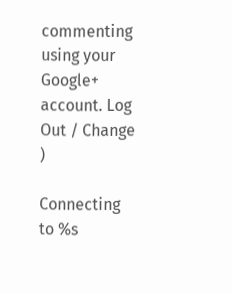commenting using your Google+ account. Log Out / Change )

Connecting to %s